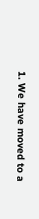1. We have moved to a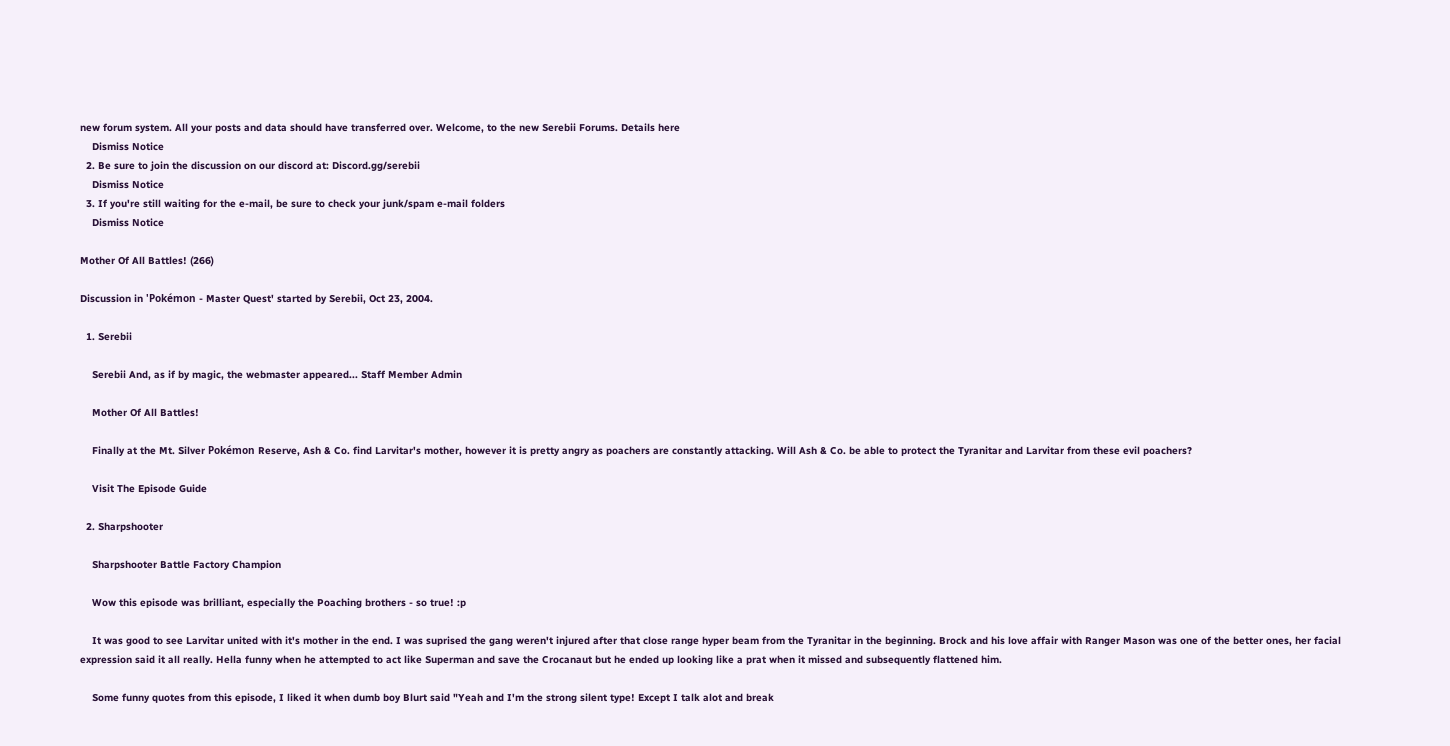new forum system. All your posts and data should have transferred over. Welcome, to the new Serebii Forums. Details here
    Dismiss Notice
  2. Be sure to join the discussion on our discord at: Discord.gg/serebii
    Dismiss Notice
  3. If you're still waiting for the e-mail, be sure to check your junk/spam e-mail folders
    Dismiss Notice

Mother Of All Battles! (266)

Discussion in 'Pokémon - Master Quest' started by Serebii, Oct 23, 2004.

  1. Serebii

    Serebii And, as if by magic, the webmaster appeared... Staff Member Admin

    Mother Of All Battles!

    Finally at the Mt. Silver Pokémon Reserve, Ash & Co. find Larvitar's mother, however it is pretty angry as poachers are constantly attacking. Will Ash & Co. be able to protect the Tyranitar and Larvitar from these evil poachers?

    Visit The Episode Guide

  2. Sharpshooter

    Sharpshooter Battle Factory Champion

    Wow this episode was brilliant, especially the Poaching brothers - so true! :p

    It was good to see Larvitar united with it's mother in the end. I was suprised the gang weren't injured after that close range hyper beam from the Tyranitar in the beginning. Brock and his love affair with Ranger Mason was one of the better ones, her facial expression said it all really. Hella funny when he attempted to act like Superman and save the Crocanaut but he ended up looking like a prat when it missed and subsequently flattened him.

    Some funny quotes from this episode, I liked it when dumb boy Blurt said "Yeah and I'm the strong silent type! Except I talk alot and break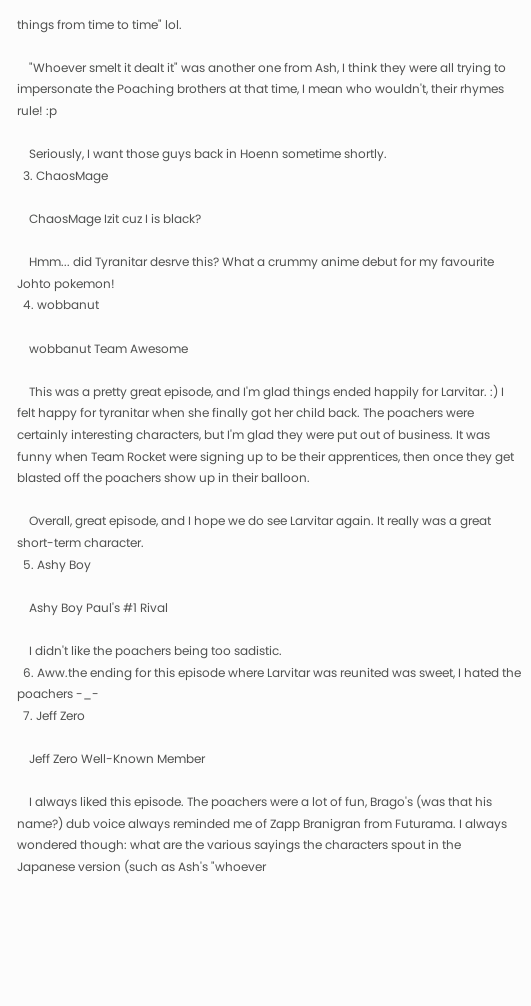things from time to time" lol.

    "Whoever smelt it dealt it" was another one from Ash, I think they were all trying to impersonate the Poaching brothers at that time, I mean who wouldn't, their rhymes rule! :p

    Seriously, I want those guys back in Hoenn sometime shortly.
  3. ChaosMage

    ChaosMage Izit cuz I is black?

    Hmm... did Tyranitar desrve this? What a crummy anime debut for my favourite Johto pokemon!
  4. wobbanut

    wobbanut Team Awesome

    This was a pretty great episode, and I'm glad things ended happily for Larvitar. :) I felt happy for tyranitar when she finally got her child back. The poachers were certainly interesting characters, but I'm glad they were put out of business. It was funny when Team Rocket were signing up to be their apprentices, then once they get blasted off the poachers show up in their balloon.

    Overall, great episode, and I hope we do see Larvitar again. It really was a great short-term character.
  5. Ashy Boy

    Ashy Boy Paul's #1 Rival

    I didn't like the poachers being too sadistic.
  6. Aww.the ending for this episode where Larvitar was reunited was sweet, I hated the poachers -_-
  7. Jeff Zero

    Jeff Zero Well-Known Member

    I always liked this episode. The poachers were a lot of fun, Brago's (was that his name?) dub voice always reminded me of Zapp Branigran from Futurama. I always wondered though: what are the various sayings the characters spout in the Japanese version (such as Ash's "whoever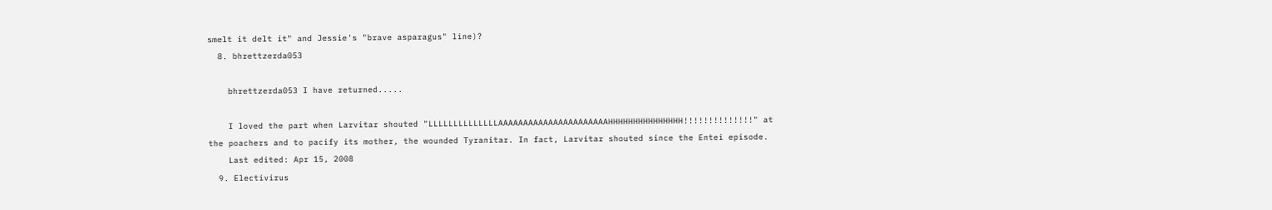smelt it delt it" and Jessie's "brave asparagus" line)?
  8. bhrettzerda053

    bhrettzerda053 I have returned.....

    I loved the part when Larvitar shouted "LLLLLLLLLLLLLLAAAAAAAAAAAAAAAAAAAAAAHHHHHHHHHHHHHHH!!!!!!!!!!!!!!" at the poachers and to pacify its mother, the wounded Tyranitar. In fact, Larvitar shouted since the Entei episode.
    Last edited: Apr 15, 2008
  9. Electivirus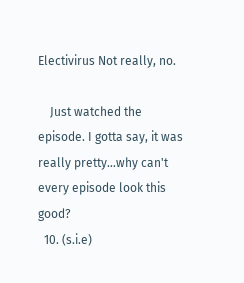Electivirus Not really, no.

    Just watched the episode. I gotta say, it was really pretty...why can't every episode look this good?
  10. (s.i.e)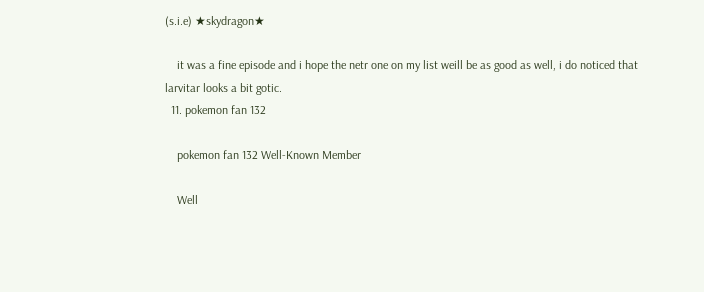(s.i.e) ★skydragon★

    it was a fine episode and i hope the netr one on my list weill be as good as well, i do noticed that larvitar looks a bit gotic.
  11. pokemon fan 132

    pokemon fan 132 Well-Known Member

    Well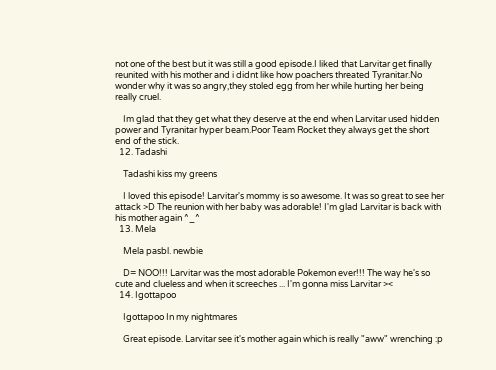not one of the best but it was still a good episode.I liked that Larvitar get finally reunited with his mother and i didnt like how poachers threated Tyranitar.No wonder why it was so angry,they stoled egg from her while hurting her being really cruel.

    Im glad that they get what they deserve at the end when Larvitar used hidden power and Tyranitar hyper beam.Poor Team Rocket they always get the short end of the stick.
  12. Tadashi

    Tadashi kiss my greens

    I loved this episode! Larvitar's mommy is so awesome. It was so great to see her attack >D The reunion with her baby was adorable! I'm glad Larvitar is back with his mother again ^_^
  13. Mela

    Mela pasbl. newbie

    D= NOO!!! Larvitar was the most adorable Pokemon ever!!! The way he's so cute and clueless and when it screeches ... I'm gonna miss Larvitar ><
  14. Igottapoo

    Igottapoo In my nightmares

    Great episode. Larvitar see it's mother again which is really "aww" wrenching :p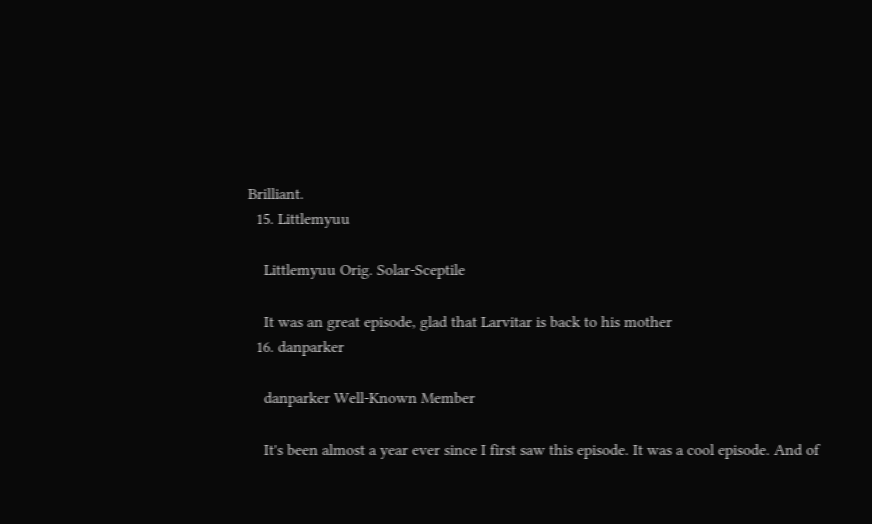Brilliant.
  15. Littlemyuu

    Littlemyuu Orig. Solar-Sceptile

    It was an great episode, glad that Larvitar is back to his mother
  16. danparker

    danparker Well-Known Member

    It's been almost a year ever since I first saw this episode. It was a cool episode. And of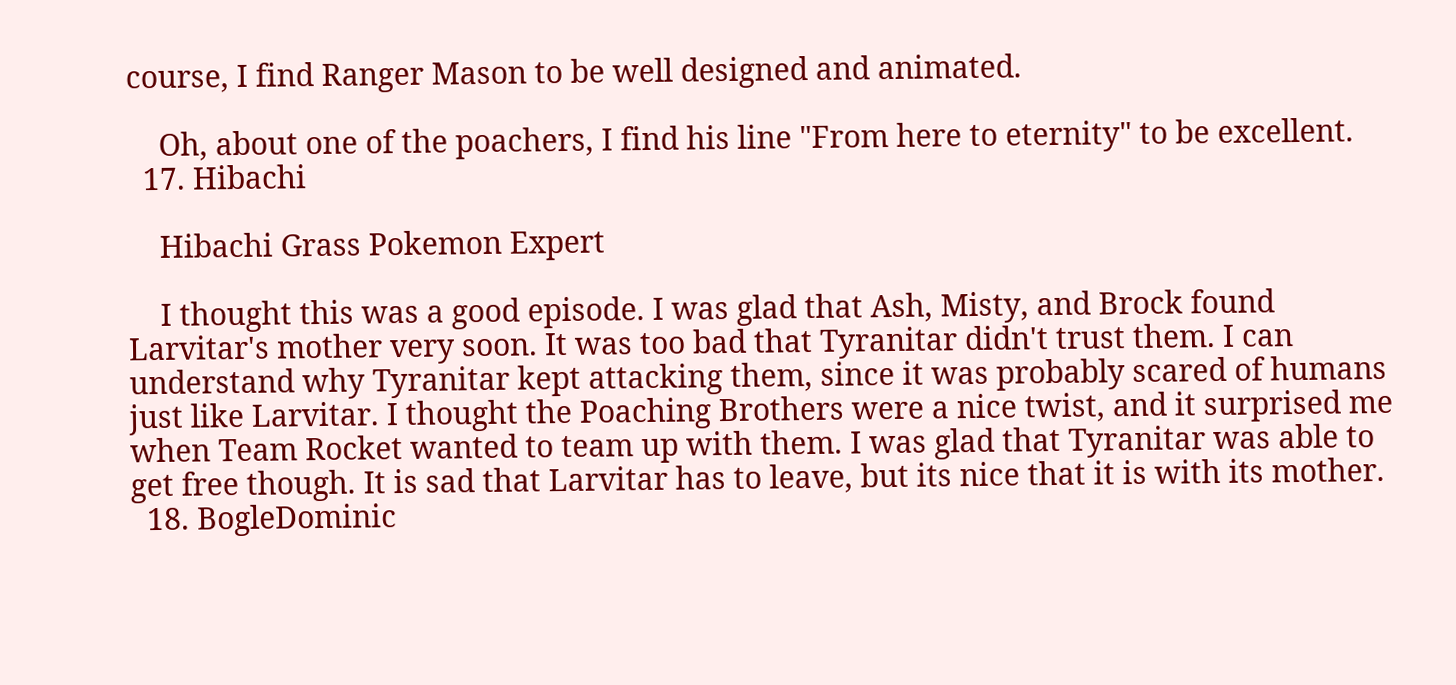course, I find Ranger Mason to be well designed and animated.

    Oh, about one of the poachers, I find his line "From here to eternity" to be excellent.
  17. Hibachi

    Hibachi Grass Pokemon Expert

    I thought this was a good episode. I was glad that Ash, Misty, and Brock found Larvitar's mother very soon. It was too bad that Tyranitar didn't trust them. I can understand why Tyranitar kept attacking them, since it was probably scared of humans just like Larvitar. I thought the Poaching Brothers were a nice twist, and it surprised me when Team Rocket wanted to team up with them. I was glad that Tyranitar was able to get free though. It is sad that Larvitar has to leave, but its nice that it is with its mother.
  18. BogleDominic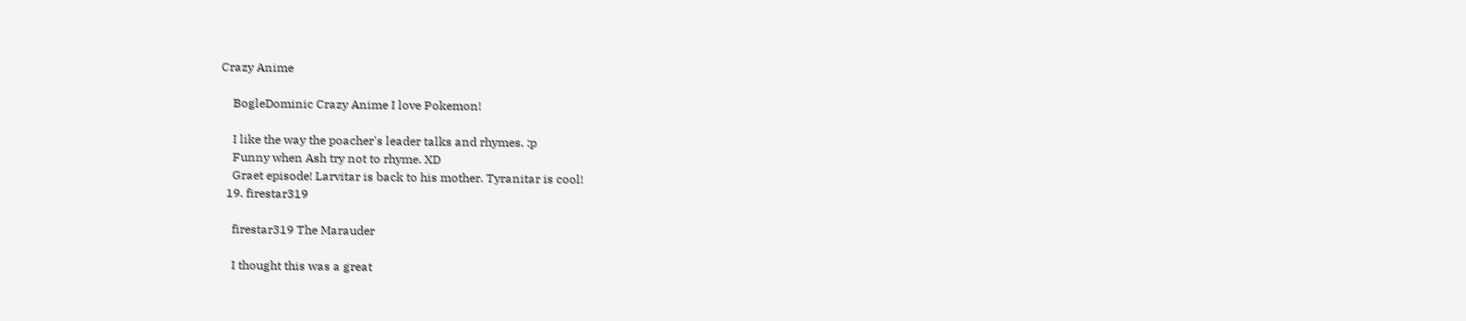Crazy Anime

    BogleDominic Crazy Anime I love Pokemon!

    I like the way the poacher's leader talks and rhymes. :p
    Funny when Ash try not to rhyme. XD
    Graet episode! Larvitar is back to his mother. Tyranitar is cool!
  19. firestar319

    firestar319 The Marauder

    I thought this was a great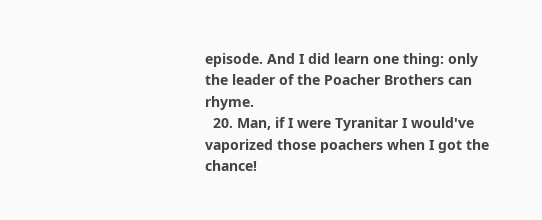episode. And I did learn one thing: only the leader of the Poacher Brothers can rhyme.
  20. Man, if I were Tyranitar I would've vaporized those poachers when I got the chance!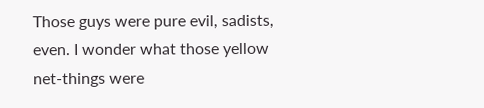Those guys were pure evil, sadists, even. I wonder what those yellow net-things were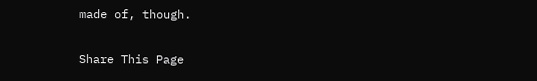made of, though.

Share This Page